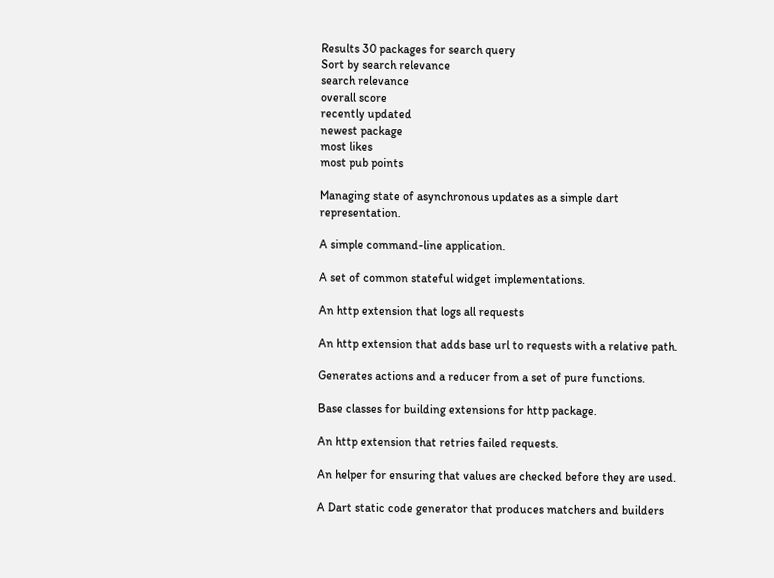Results 30 packages for search query
Sort by search relevance
search relevance
overall score
recently updated
newest package
most likes
most pub points

Managing state of asynchronous updates as a simple dart representation.

A simple command-line application.

A set of common stateful widget implementations.

An http extension that logs all requests

An http extension that adds base url to requests with a relative path.

Generates actions and a reducer from a set of pure functions.

Base classes for building extensions for http package.

An http extension that retries failed requests.

An helper for ensuring that values are checked before they are used.

A Dart static code generator that produces matchers and builders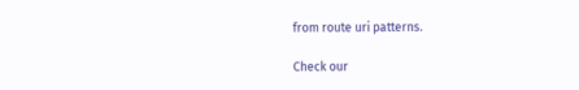from route uri patterns.

Check our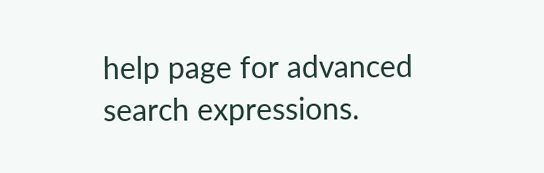help page for advanced search expressions.